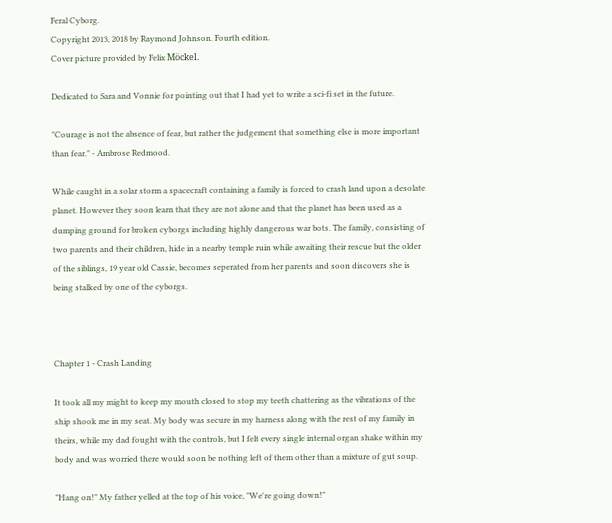Feral Cyborg.
Copyright 2013, 2018 by Raymond Johnson. Fourth edition.
Cover picture provided by Felix Möckel.

Dedicated to Sara and Vonnie for pointing out that I had yet to write a sci-fi set in the future.

"Courage is not the absence of fear, but rather the judgement that something else is more important than fear." - Ambrose Redmood.

While caught in a solar storm a spacecraft containing a family is forced to crash land upon a desolate planet. However they soon learn that they are not alone and that the planet has been used as a dumping ground for broken cyborgs including highly dangerous war bots. The family, consisting of two parents and their children, hide in a nearby temple ruin while awaiting their rescue but the older of the siblings, 19 year old Cassie, becomes seperated from her parents and soon discovers she is being stalked by one of the cyborgs.



Chapter 1 - Crash Landing

It took all my might to keep my mouth closed to stop my teeth chattering as the vibrations of the ship shook me in my seat. My body was secure in my harness along with the rest of my family in theirs, while my dad fought with the controls, but I felt every single internal organ shake within my body and was worried there would soon be nothing left of them other than a mixture of gut soup.

"Hang on!" My father yelled at the top of his voice, "We're going down!"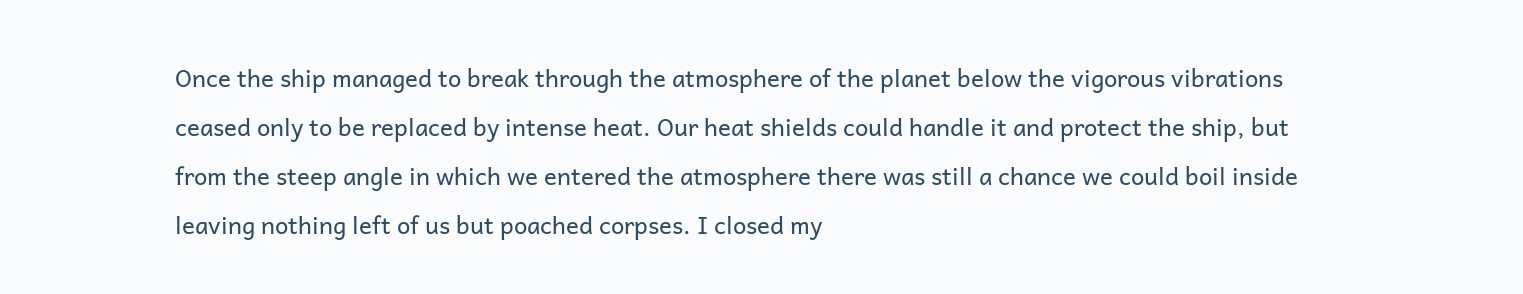Once the ship managed to break through the atmosphere of the planet below the vigorous vibrations ceased only to be replaced by intense heat. Our heat shields could handle it and protect the ship, but from the steep angle in which we entered the atmosphere there was still a chance we could boil inside leaving nothing left of us but poached corpses. I closed my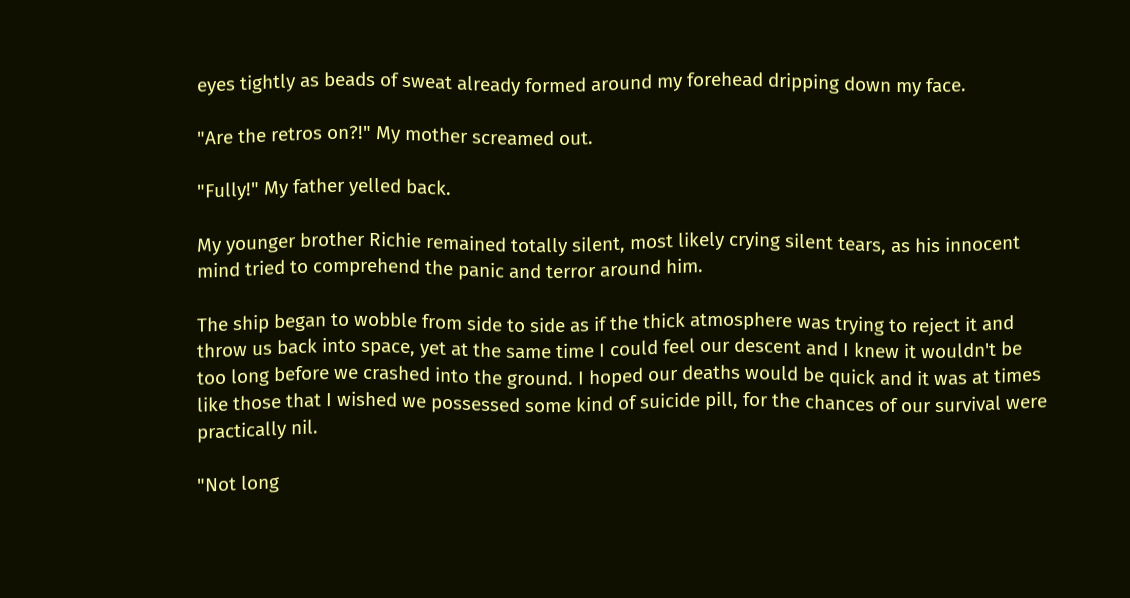eyes tightly as beads of sweat already formed around my forehead dripping down my face.

"Are the retros on?!" My mother screamed out.

"Fully!" My father yelled back.

My younger brother Richie remained totally silent, most likely crying silent tears, as his innocent mind tried to comprehend the panic and terror around him.

The ship began to wobble from side to side as if the thick atmosphere was trying to reject it and throw us back into space, yet at the same time I could feel our descent and I knew it wouldn't be too long before we crashed into the ground. I hoped our deaths would be quick and it was at times like those that I wished we possessed some kind of suicide pill, for the chances of our survival were practically nil.

"Not long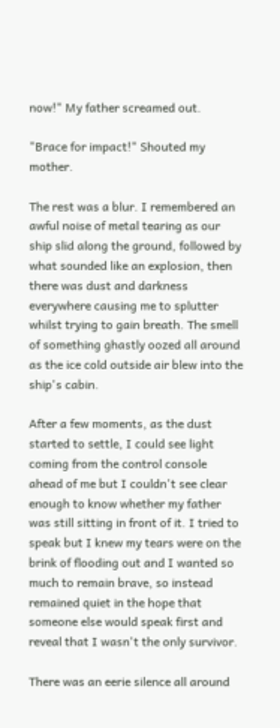now!" My father screamed out.

"Brace for impact!" Shouted my mother.

The rest was a blur. I remembered an awful noise of metal tearing as our ship slid along the ground, followed by what sounded like an explosion, then there was dust and darkness everywhere causing me to splutter whilst trying to gain breath. The smell of something ghastly oozed all around as the ice cold outside air blew into the ship's cabin.

After a few moments, as the dust started to settle, I could see light coming from the control console ahead of me but I couldn't see clear enough to know whether my father was still sitting in front of it. I tried to speak but I knew my tears were on the brink of flooding out and I wanted so much to remain brave, so instead remained quiet in the hope that someone else would speak first and reveal that I wasn't the only survivor.

There was an eerie silence all around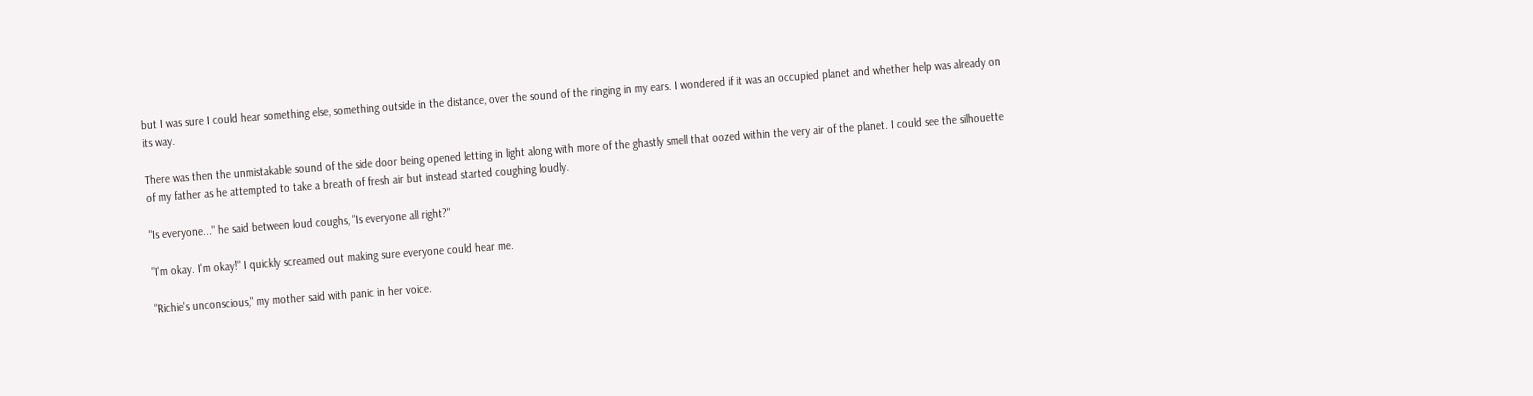but I was sure I could hear something else, something outside in the distance, over the sound of the ringing in my ears. I wondered if it was an occupied planet and whether help was already on its way.

There was then the unmistakable sound of the side door being opened letting in light along with more of the ghastly smell that oozed within the very air of the planet. I could see the silhouette of my father as he attempted to take a breath of fresh air but instead started coughing loudly.

"Is everyone..." he said between loud coughs, "Is everyone all right?"

"I'm okay. I'm okay!" I quickly screamed out making sure everyone could hear me.

"Richie's unconscious," my mother said with panic in her voice.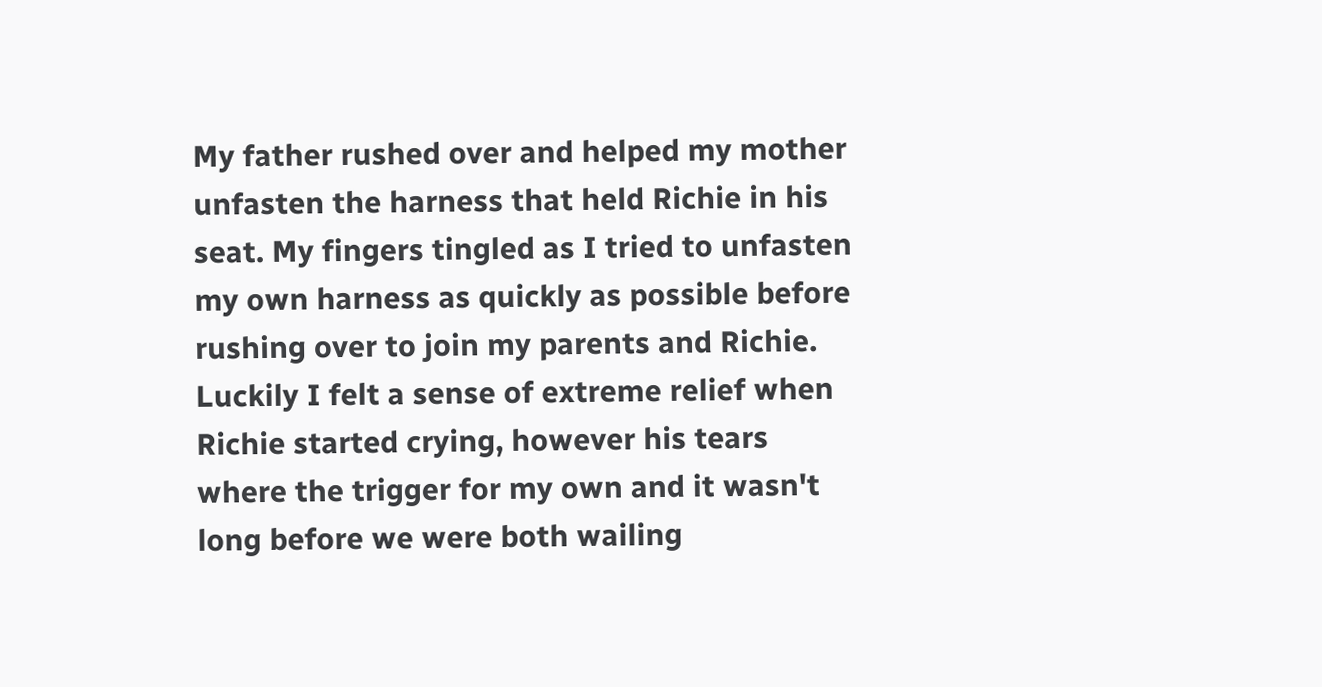My father rushed over and helped my mother unfasten the harness that held Richie in his seat. My fingers tingled as I tried to unfasten my own harness as quickly as possible before rushing over to join my parents and Richie. Luckily I felt a sense of extreme relief when Richie started crying, however his tears where the trigger for my own and it wasn't long before we were both wailing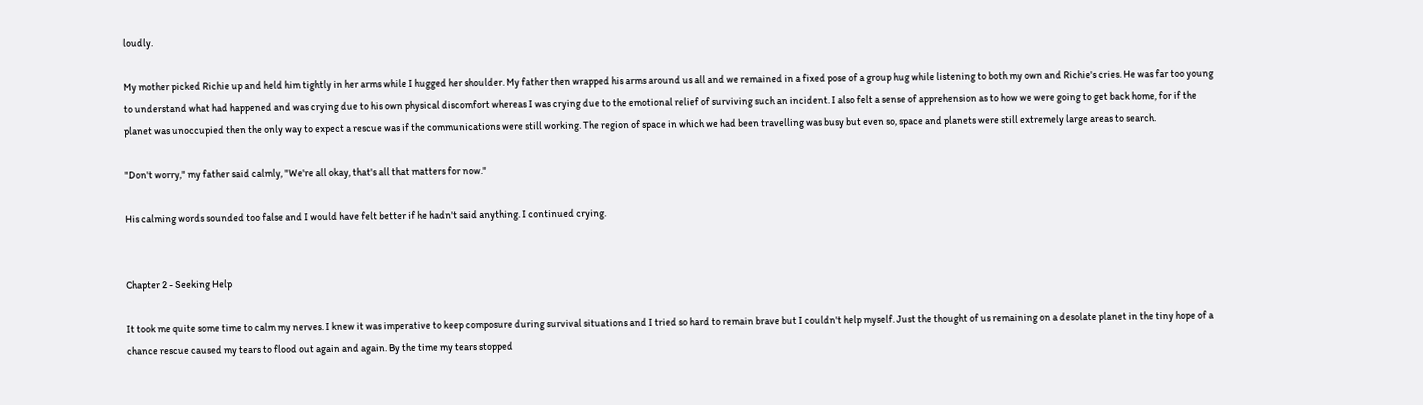loudly.

My mother picked Richie up and held him tightly in her arms while I hugged her shoulder. My father then wrapped his arms around us all and we remained in a fixed pose of a group hug while listening to both my own and Richie's cries. He was far too young to understand what had happened and was crying due to his own physical discomfort whereas I was crying due to the emotional relief of surviving such an incident. I also felt a sense of apprehension as to how we were going to get back home, for if the planet was unoccupied then the only way to expect a rescue was if the communications were still working. The region of space in which we had been travelling was busy but even so, space and planets were still extremely large areas to search.

"Don't worry," my father said calmly, "We're all okay, that's all that matters for now."

His calming words sounded too false and I would have felt better if he hadn't said anything. I continued crying.


Chapter 2 - Seeking Help

It took me quite some time to calm my nerves. I knew it was imperative to keep composure during survival situations and I tried so hard to remain brave but I couldn't help myself. Just the thought of us remaining on a desolate planet in the tiny hope of a chance rescue caused my tears to flood out again and again. By the time my tears stopped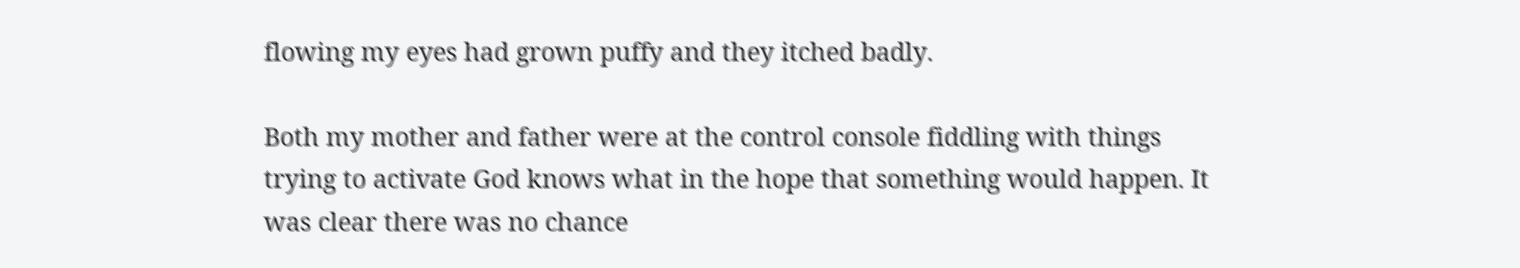flowing my eyes had grown puffy and they itched badly.

Both my mother and father were at the control console fiddling with things trying to activate God knows what in the hope that something would happen. It was clear there was no chance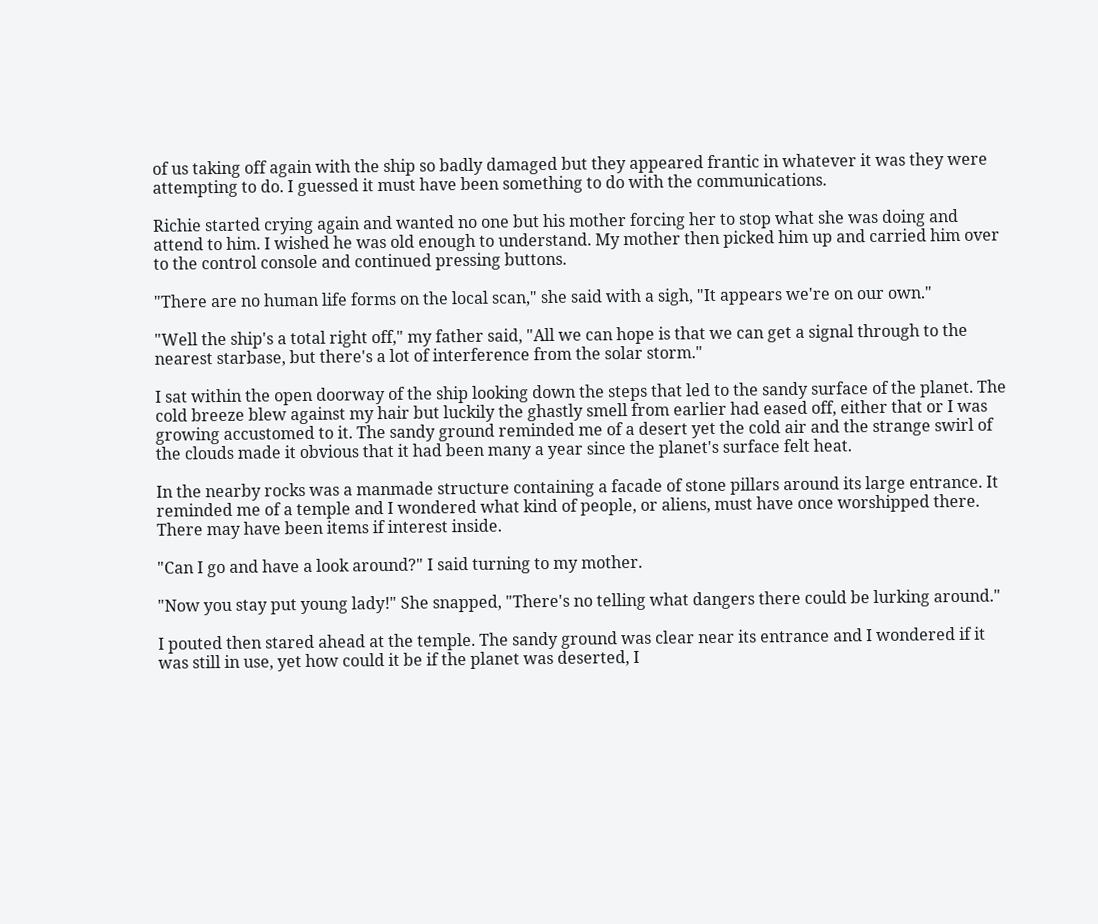of us taking off again with the ship so badly damaged but they appeared frantic in whatever it was they were attempting to do. I guessed it must have been something to do with the communications.

Richie started crying again and wanted no one but his mother forcing her to stop what she was doing and attend to him. I wished he was old enough to understand. My mother then picked him up and carried him over to the control console and continued pressing buttons.

"There are no human life forms on the local scan," she said with a sigh, "It appears we're on our own."

"Well the ship's a total right off," my father said, "All we can hope is that we can get a signal through to the nearest starbase, but there's a lot of interference from the solar storm."

I sat within the open doorway of the ship looking down the steps that led to the sandy surface of the planet. The cold breeze blew against my hair but luckily the ghastly smell from earlier had eased off, either that or I was growing accustomed to it. The sandy ground reminded me of a desert yet the cold air and the strange swirl of the clouds made it obvious that it had been many a year since the planet's surface felt heat.

In the nearby rocks was a manmade structure containing a facade of stone pillars around its large entrance. It reminded me of a temple and I wondered what kind of people, or aliens, must have once worshipped there. There may have been items if interest inside.

"Can I go and have a look around?" I said turning to my mother.

"Now you stay put young lady!" She snapped, "There's no telling what dangers there could be lurking around."

I pouted then stared ahead at the temple. The sandy ground was clear near its entrance and I wondered if it was still in use, yet how could it be if the planet was deserted, I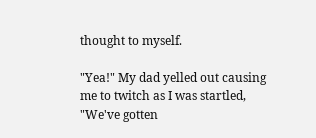thought to myself.

"Yea!" My dad yelled out causing me to twitch as I was startled, "We've gotten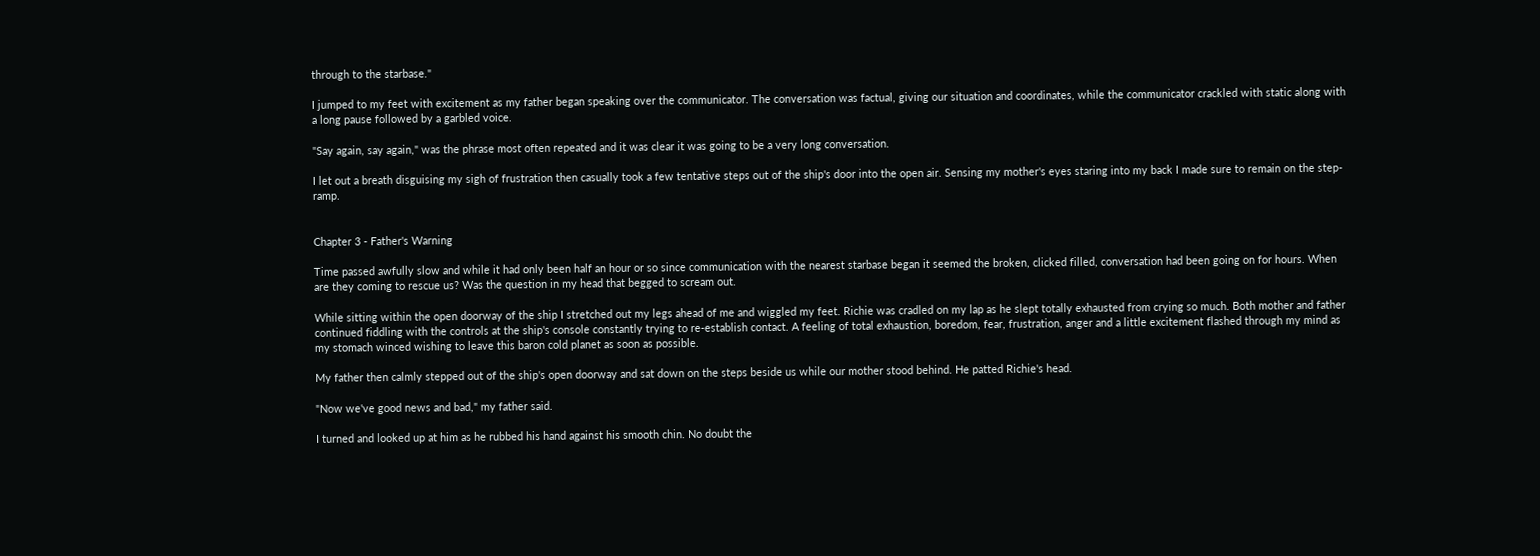through to the starbase."

I jumped to my feet with excitement as my father began speaking over the communicator. The conversation was factual, giving our situation and coordinates, while the communicator crackled with static along with a long pause followed by a garbled voice.

"Say again, say again," was the phrase most often repeated and it was clear it was going to be a very long conversation.

I let out a breath disguising my sigh of frustration then casually took a few tentative steps out of the ship's door into the open air. Sensing my mother's eyes staring into my back I made sure to remain on the step-ramp.


Chapter 3 - Father's Warning

Time passed awfully slow and while it had only been half an hour or so since communication with the nearest starbase began it seemed the broken, clicked filled, conversation had been going on for hours. When are they coming to rescue us? Was the question in my head that begged to scream out.

While sitting within the open doorway of the ship I stretched out my legs ahead of me and wiggled my feet. Richie was cradled on my lap as he slept totally exhausted from crying so much. Both mother and father continued fiddling with the controls at the ship's console constantly trying to re-establish contact. A feeling of total exhaustion, boredom, fear, frustration, anger and a little excitement flashed through my mind as my stomach winced wishing to leave this baron cold planet as soon as possible.

My father then calmly stepped out of the ship's open doorway and sat down on the steps beside us while our mother stood behind. He patted Richie's head.

"Now we've good news and bad," my father said.

I turned and looked up at him as he rubbed his hand against his smooth chin. No doubt the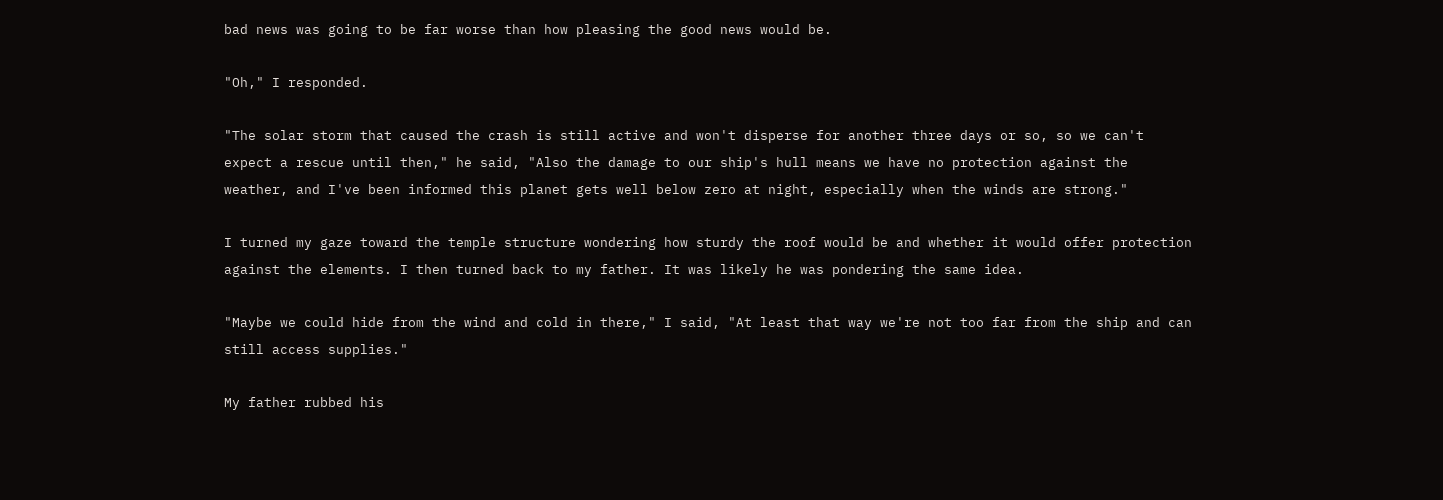bad news was going to be far worse than how pleasing the good news would be.

"Oh," I responded.

"The solar storm that caused the crash is still active and won't disperse for another three days or so, so we can't expect a rescue until then," he said, "Also the damage to our ship's hull means we have no protection against the weather, and I've been informed this planet gets well below zero at night, especially when the winds are strong."

I turned my gaze toward the temple structure wondering how sturdy the roof would be and whether it would offer protection against the elements. I then turned back to my father. It was likely he was pondering the same idea.

"Maybe we could hide from the wind and cold in there," I said, "At least that way we're not too far from the ship and can still access supplies."

My father rubbed his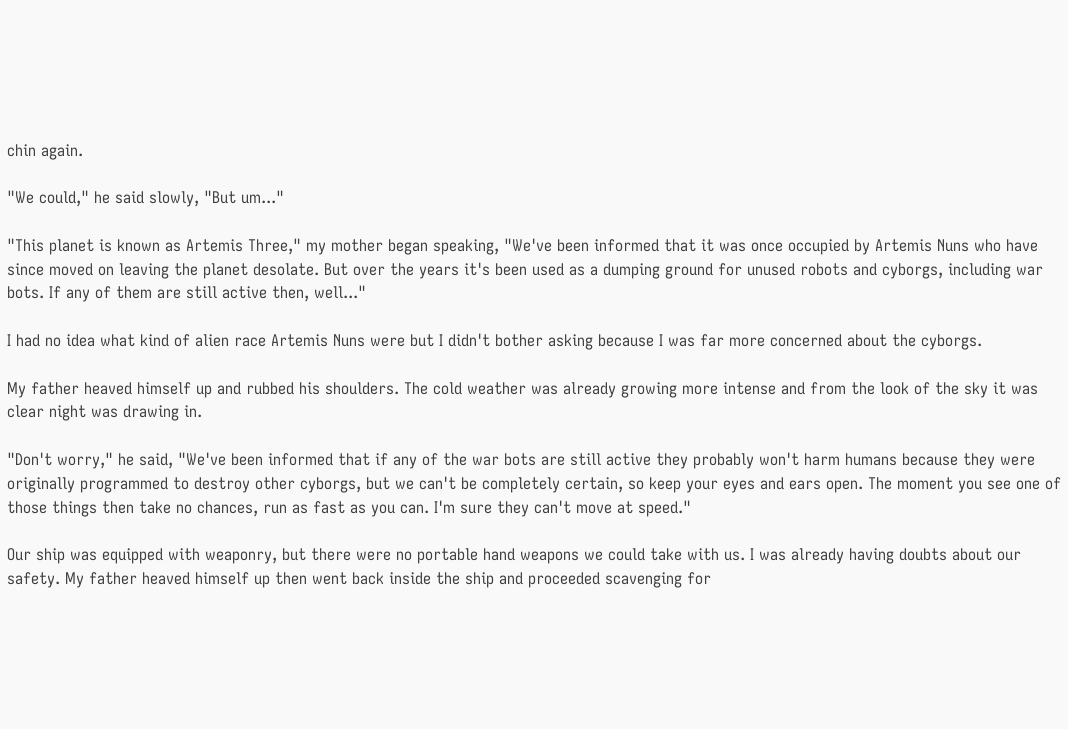chin again.

"We could," he said slowly, "But um..."

"This planet is known as Artemis Three," my mother began speaking, "We've been informed that it was once occupied by Artemis Nuns who have since moved on leaving the planet desolate. But over the years it's been used as a dumping ground for unused robots and cyborgs, including war bots. If any of them are still active then, well..."

I had no idea what kind of alien race Artemis Nuns were but I didn't bother asking because I was far more concerned about the cyborgs.

My father heaved himself up and rubbed his shoulders. The cold weather was already growing more intense and from the look of the sky it was clear night was drawing in.

"Don't worry," he said, "We've been informed that if any of the war bots are still active they probably won't harm humans because they were originally programmed to destroy other cyborgs, but we can't be completely certain, so keep your eyes and ears open. The moment you see one of those things then take no chances, run as fast as you can. I'm sure they can't move at speed."

Our ship was equipped with weaponry, but there were no portable hand weapons we could take with us. I was already having doubts about our safety. My father heaved himself up then went back inside the ship and proceeded scavenging for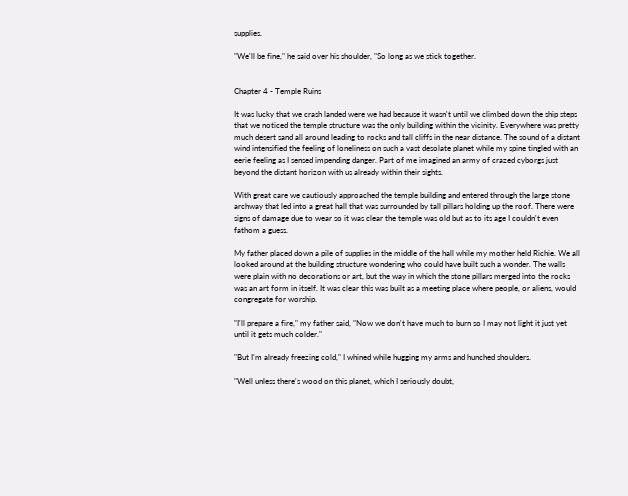supplies.

"We'll be fine," he said over his shoulder, "So long as we stick together.


Chapter 4 - Temple Ruins

It was lucky that we crash landed were we had because it wasn't until we climbed down the ship steps that we noticed the temple structure was the only building within the vicinity. Everywhere was pretty much desert sand all around leading to rocks and tall cliffs in the near distance. The sound of a distant wind intensified the feeling of loneliness on such a vast desolate planet while my spine tingled with an eerie feeling as I sensed impending danger. Part of me imagined an army of crazed cyborgs just beyond the distant horizon with us already within their sights.

With great care we cautiously approached the temple building and entered through the large stone archway that led into a great hall that was surrounded by tall pillars holding up the roof. There were signs of damage due to wear so it was clear the temple was old but as to its age I couldn't even fathom a guess.

My father placed down a pile of supplies in the middle of the hall while my mother held Richie. We all looked around at the building structure wondering who could have built such a wonder. The walls were plain with no decorations or art, but the way in which the stone pillars merged into the rocks was an art form in itself. It was clear this was built as a meeting place where people, or aliens, would congregate for worship.

"I'll prepare a fire," my father said, "Now we don't have much to burn so I may not light it just yet until it gets much colder."

"But I'm already freezing cold," I whined while hugging my arms and hunched shoulders.

"Well unless there's wood on this planet, which I seriously doubt,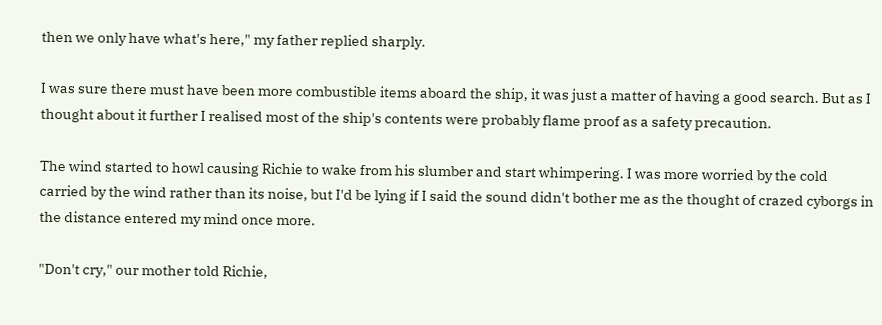then we only have what's here," my father replied sharply.

I was sure there must have been more combustible items aboard the ship, it was just a matter of having a good search. But as I thought about it further I realised most of the ship's contents were probably flame proof as a safety precaution.

The wind started to howl causing Richie to wake from his slumber and start whimpering. I was more worried by the cold carried by the wind rather than its noise, but I'd be lying if I said the sound didn't bother me as the thought of crazed cyborgs in the distance entered my mind once more.

"Don't cry," our mother told Richie,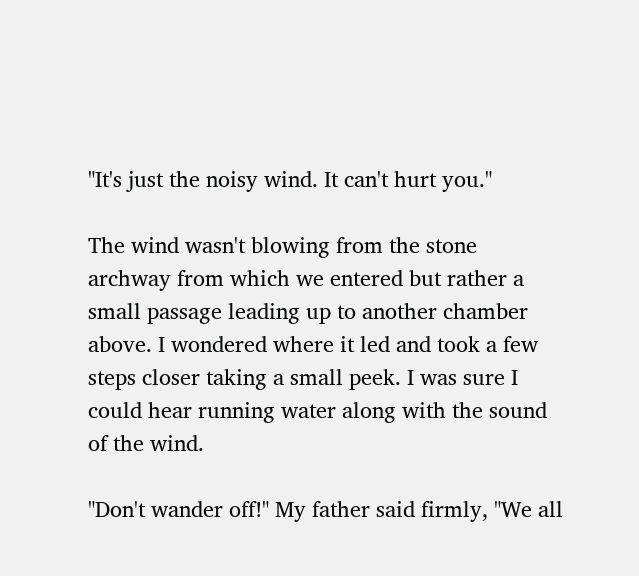"It's just the noisy wind. It can't hurt you."

The wind wasn't blowing from the stone archway from which we entered but rather a small passage leading up to another chamber above. I wondered where it led and took a few steps closer taking a small peek. I was sure I could hear running water along with the sound of the wind.

"Don't wander off!" My father said firmly, "We all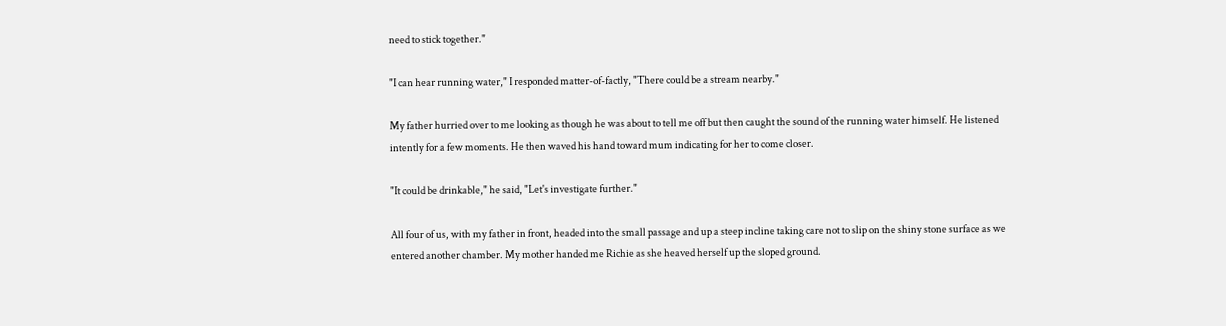need to stick together."

"I can hear running water," I responded matter-of-factly, "There could be a stream nearby."

My father hurried over to me looking as though he was about to tell me off but then caught the sound of the running water himself. He listened intently for a few moments. He then waved his hand toward mum indicating for her to come closer.

"It could be drinkable," he said, "Let's investigate further."

All four of us, with my father in front, headed into the small passage and up a steep incline taking care not to slip on the shiny stone surface as we entered another chamber. My mother handed me Richie as she heaved herself up the sloped ground.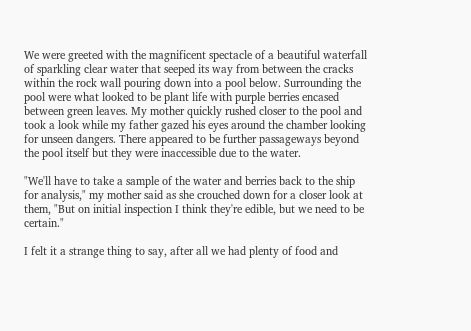We were greeted with the magnificent spectacle of a beautiful waterfall of sparkling clear water that seeped its way from between the cracks within the rock wall pouring down into a pool below. Surrounding the pool were what looked to be plant life with purple berries encased between green leaves. My mother quickly rushed closer to the pool and took a look while my father gazed his eyes around the chamber looking for unseen dangers. There appeared to be further passageways beyond the pool itself but they were inaccessible due to the water.

"We'll have to take a sample of the water and berries back to the ship for analysis," my mother said as she crouched down for a closer look at them, "But on initial inspection I think they're edible, but we need to be certain."

I felt it a strange thing to say, after all we had plenty of food and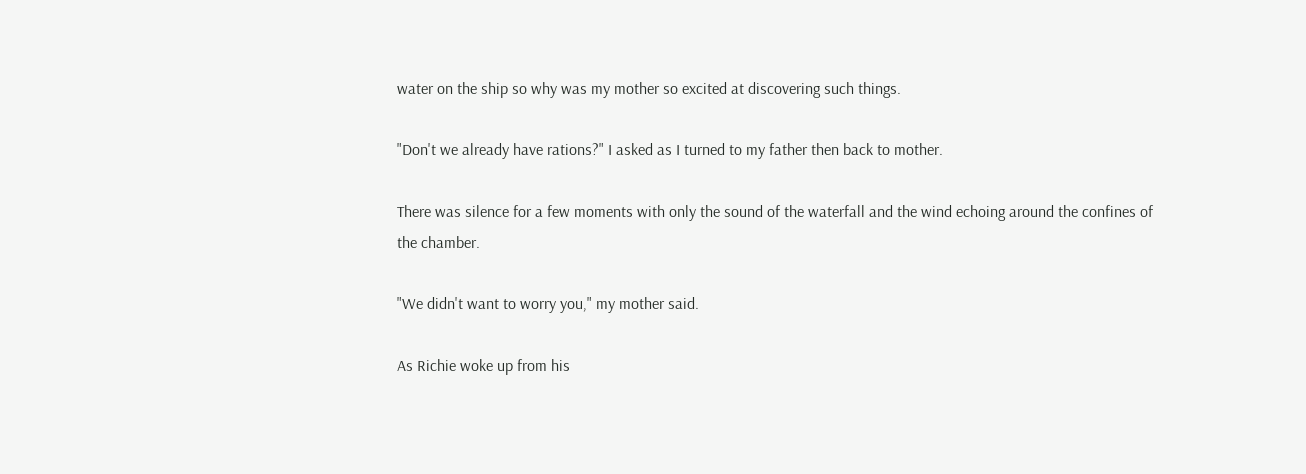water on the ship so why was my mother so excited at discovering such things.

"Don't we already have rations?" I asked as I turned to my father then back to mother.

There was silence for a few moments with only the sound of the waterfall and the wind echoing around the confines of the chamber.

"We didn't want to worry you," my mother said.

As Richie woke up from his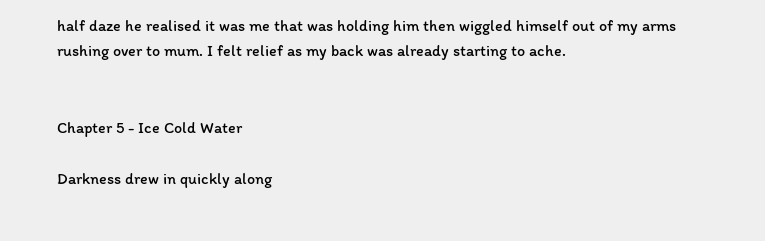half daze he realised it was me that was holding him then wiggled himself out of my arms rushing over to mum. I felt relief as my back was already starting to ache.


Chapter 5 - Ice Cold Water

Darkness drew in quickly along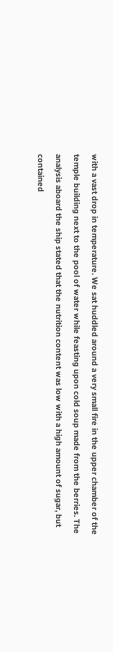with a vast drop in temperature. We sat huddled around a very small fire in the upper chamber of the temple building next to the pool of water while feasting upon cold soup made from the berries. The analysis aboard the ship stated that the nutrition content was low with a high amount of sugar, but contained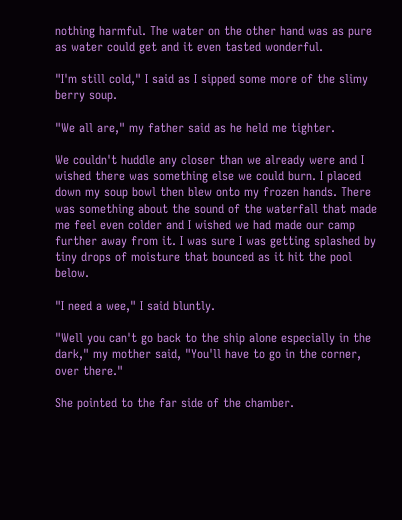nothing harmful. The water on the other hand was as pure as water could get and it even tasted wonderful.

"I'm still cold," I said as I sipped some more of the slimy berry soup.

"We all are," my father said as he held me tighter.

We couldn't huddle any closer than we already were and I wished there was something else we could burn. I placed down my soup bowl then blew onto my frozen hands. There was something about the sound of the waterfall that made me feel even colder and I wished we had made our camp further away from it. I was sure I was getting splashed by tiny drops of moisture that bounced as it hit the pool below.

"I need a wee," I said bluntly.

"Well you can't go back to the ship alone especially in the dark," my mother said, "You'll have to go in the corner, over there."

She pointed to the far side of the chamber.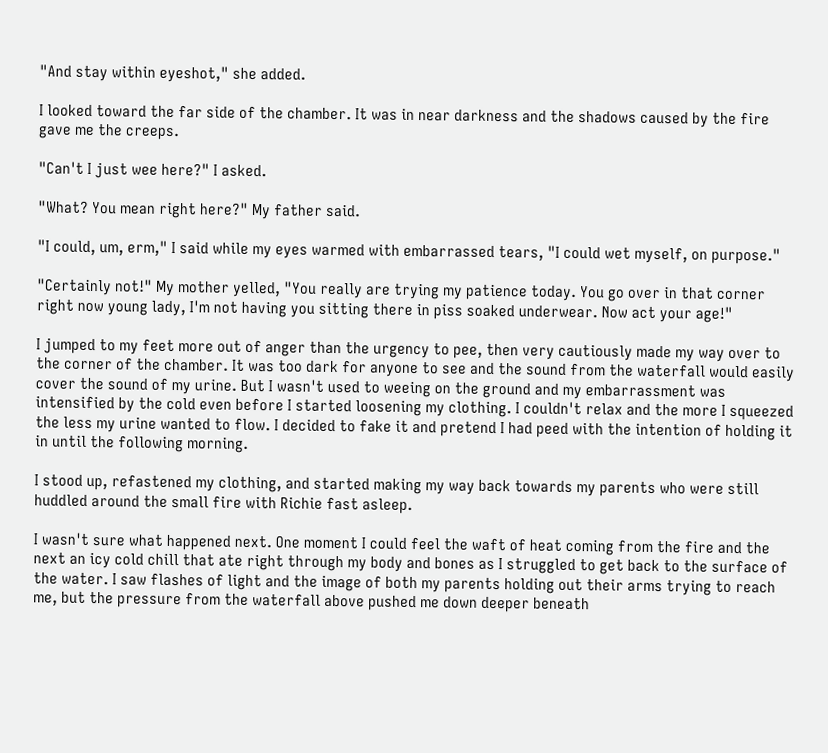"And stay within eyeshot," she added.

I looked toward the far side of the chamber. It was in near darkness and the shadows caused by the fire gave me the creeps.

"Can't I just wee here?" I asked.

"What? You mean right here?" My father said.

"I could, um, erm," I said while my eyes warmed with embarrassed tears, "I could wet myself, on purpose."

"Certainly not!" My mother yelled, "You really are trying my patience today. You go over in that corner right now young lady, I'm not having you sitting there in piss soaked underwear. Now act your age!"

I jumped to my feet more out of anger than the urgency to pee, then very cautiously made my way over to the corner of the chamber. It was too dark for anyone to see and the sound from the waterfall would easily cover the sound of my urine. But I wasn't used to weeing on the ground and my embarrassment was intensified by the cold even before I started loosening my clothing. I couldn't relax and the more I squeezed the less my urine wanted to flow. I decided to fake it and pretend I had peed with the intention of holding it in until the following morning.

I stood up, refastened my clothing, and started making my way back towards my parents who were still huddled around the small fire with Richie fast asleep.

I wasn't sure what happened next. One moment I could feel the waft of heat coming from the fire and the next an icy cold chill that ate right through my body and bones as I struggled to get back to the surface of the water. I saw flashes of light and the image of both my parents holding out their arms trying to reach me, but the pressure from the waterfall above pushed me down deeper beneath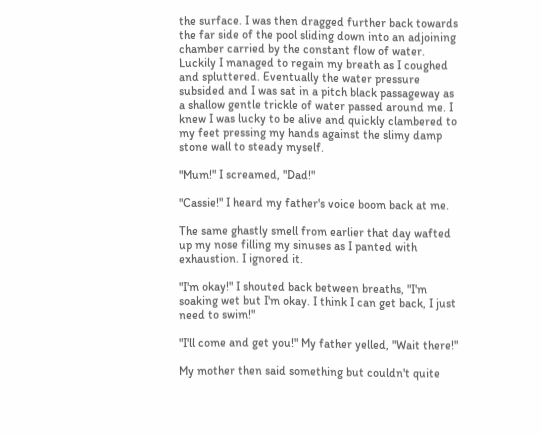the surface. I was then dragged further back towards the far side of the pool sliding down into an adjoining chamber carried by the constant flow of water. Luckily I managed to regain my breath as I coughed and spluttered. Eventually the water pressure subsided and I was sat in a pitch black passageway as a shallow gentle trickle of water passed around me. I knew I was lucky to be alive and quickly clambered to my feet pressing my hands against the slimy damp stone wall to steady myself.

"Mum!" I screamed, "Dad!"

"Cassie!" I heard my father's voice boom back at me.

The same ghastly smell from earlier that day wafted up my nose filling my sinuses as I panted with exhaustion. I ignored it.

"I'm okay!" I shouted back between breaths, "I'm soaking wet but I'm okay. I think I can get back, I just need to swim!"

"I'll come and get you!" My father yelled, "Wait there!"

My mother then said something but couldn't quite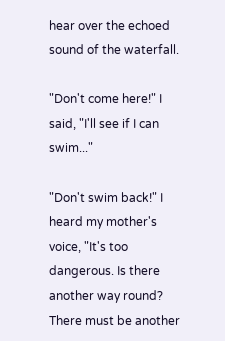hear over the echoed sound of the waterfall.

"Don't come here!" I said, "I'll see if I can swim..."

"Don't swim back!" I heard my mother's voice, "It's too dangerous. Is there another way round? There must be another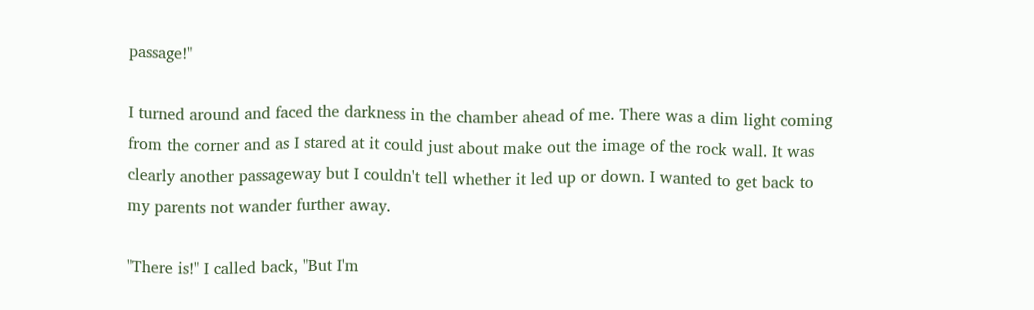passage!"

I turned around and faced the darkness in the chamber ahead of me. There was a dim light coming from the corner and as I stared at it could just about make out the image of the rock wall. It was clearly another passageway but I couldn't tell whether it led up or down. I wanted to get back to my parents not wander further away.

"There is!" I called back, "But I'm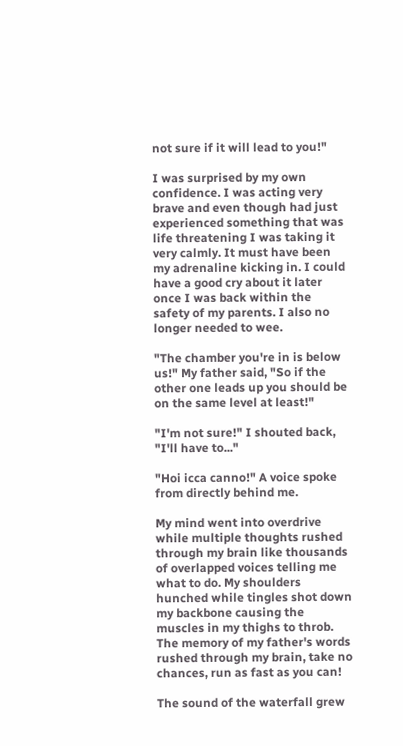not sure if it will lead to you!"

I was surprised by my own confidence. I was acting very brave and even though had just experienced something that was life threatening I was taking it very calmly. It must have been my adrenaline kicking in. I could have a good cry about it later once I was back within the safety of my parents. I also no longer needed to wee.

"The chamber you're in is below us!" My father said, "So if the other one leads up you should be on the same level at least!"

"I'm not sure!" I shouted back, "I'll have to..."

"Hoi icca canno!" A voice spoke from directly behind me.

My mind went into overdrive while multiple thoughts rushed through my brain like thousands of overlapped voices telling me what to do. My shoulders hunched while tingles shot down my backbone causing the muscles in my thighs to throb. The memory of my father's words rushed through my brain, take no chances, run as fast as you can!

The sound of the waterfall grew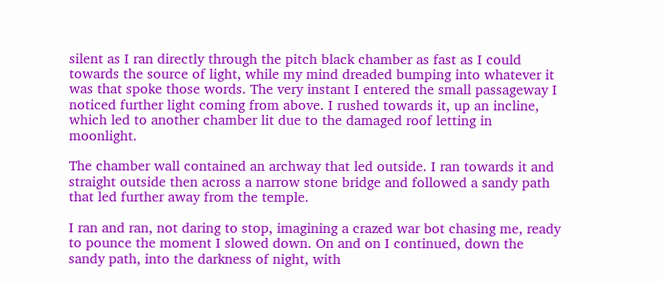silent as I ran directly through the pitch black chamber as fast as I could towards the source of light, while my mind dreaded bumping into whatever it was that spoke those words. The very instant I entered the small passageway I noticed further light coming from above. I rushed towards it, up an incline, which led to another chamber lit due to the damaged roof letting in moonlight.

The chamber wall contained an archway that led outside. I ran towards it and straight outside then across a narrow stone bridge and followed a sandy path that led further away from the temple.

I ran and ran, not daring to stop, imagining a crazed war bot chasing me, ready to pounce the moment I slowed down. On and on I continued, down the sandy path, into the darkness of night, with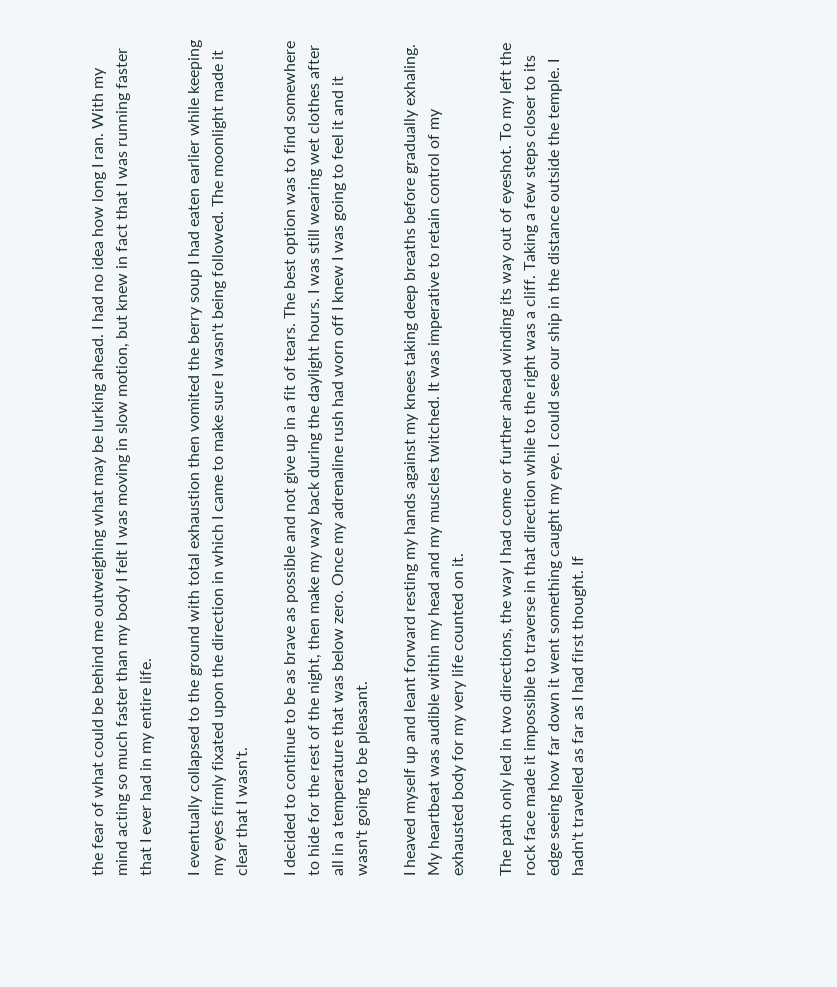the fear of what could be behind me outweighing what may be lurking ahead. I had no idea how long I ran. With my mind acting so much faster than my body I felt I was moving in slow motion, but knew in fact that I was running faster that I ever had in my entire life.

I eventually collapsed to the ground with total exhaustion then vomited the berry soup I had eaten earlier while keeping my eyes firmly fixated upon the direction in which I came to make sure I wasn't being followed. The moonlight made it clear that I wasn't.

I decided to continue to be as brave as possible and not give up in a fit of tears. The best option was to find somewhere to hide for the rest of the night, then make my way back during the daylight hours. I was still wearing wet clothes after all in a temperature that was below zero. Once my adrenaline rush had worn off I knew I was going to feel it and it wasn't going to be pleasant.

I heaved myself up and leant forward resting my hands against my knees taking deep breaths before gradually exhaling. My heartbeat was audible within my head and my muscles twitched. It was imperative to retain control of my exhausted body for my very life counted on it.

The path only led in two directions, the way I had come or further ahead winding its way out of eyeshot. To my left the rock face made it impossible to traverse in that direction while to the right was a cliff. Taking a few steps closer to its edge seeing how far down it went something caught my eye. I could see our ship in the distance outside the temple. I hadn't travelled as far as I had first thought. If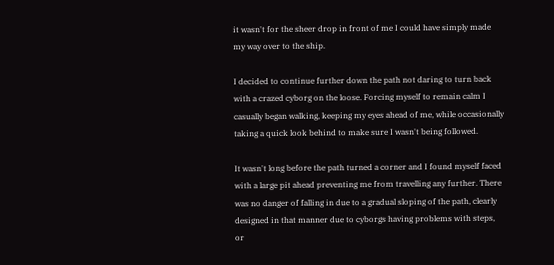it wasn't for the sheer drop in front of me I could have simply made my way over to the ship.

I decided to continue further down the path not daring to turn back with a crazed cyborg on the loose. Forcing myself to remain calm I casually began walking, keeping my eyes ahead of me, while occasionally taking a quick look behind to make sure I wasn't being followed.

It wasn't long before the path turned a corner and I found myself faced with a large pit ahead preventing me from travelling any further. There was no danger of falling in due to a gradual sloping of the path, clearly designed in that manner due to cyborgs having problems with steps, or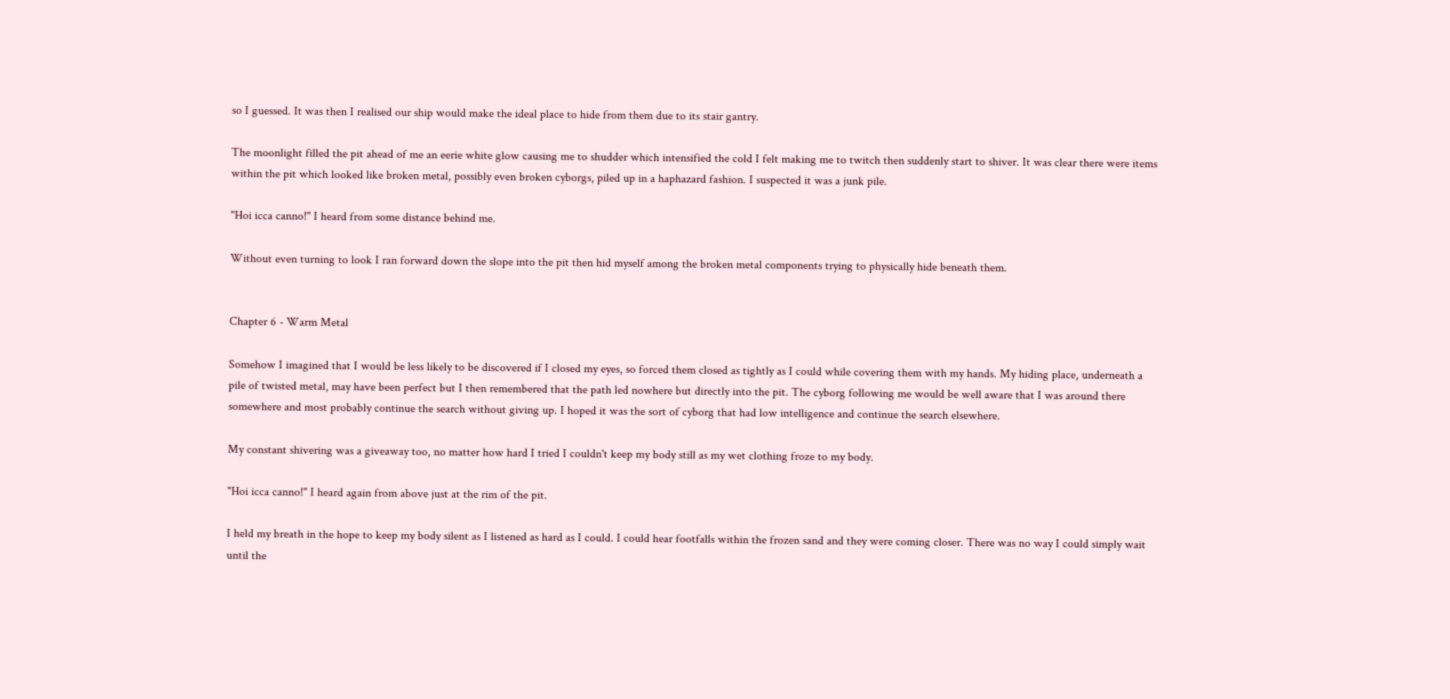so I guessed. It was then I realised our ship would make the ideal place to hide from them due to its stair gantry.

The moonlight filled the pit ahead of me an eerie white glow causing me to shudder which intensified the cold I felt making me to twitch then suddenly start to shiver. It was clear there were items within the pit which looked like broken metal, possibly even broken cyborgs, piled up in a haphazard fashion. I suspected it was a junk pile.

"Hoi icca canno!" I heard from some distance behind me.

Without even turning to look I ran forward down the slope into the pit then hid myself among the broken metal components trying to physically hide beneath them.


Chapter 6 - Warm Metal

Somehow I imagined that I would be less likely to be discovered if I closed my eyes, so forced them closed as tightly as I could while covering them with my hands. My hiding place, underneath a pile of twisted metal, may have been perfect but I then remembered that the path led nowhere but directly into the pit. The cyborg following me would be well aware that I was around there somewhere and most probably continue the search without giving up. I hoped it was the sort of cyborg that had low intelligence and continue the search elsewhere.

My constant shivering was a giveaway too, no matter how hard I tried I couldn't keep my body still as my wet clothing froze to my body.

"Hoi icca canno!" I heard again from above just at the rim of the pit.

I held my breath in the hope to keep my body silent as I listened as hard as I could. I could hear footfalls within the frozen sand and they were coming closer. There was no way I could simply wait until the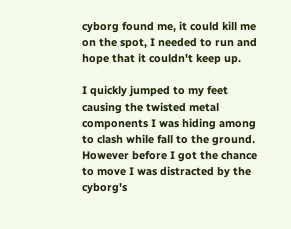cyborg found me, it could kill me on the spot, I needed to run and hope that it couldn't keep up.

I quickly jumped to my feet causing the twisted metal components I was hiding among to clash while fall to the ground. However before I got the chance to move I was distracted by the cyborg's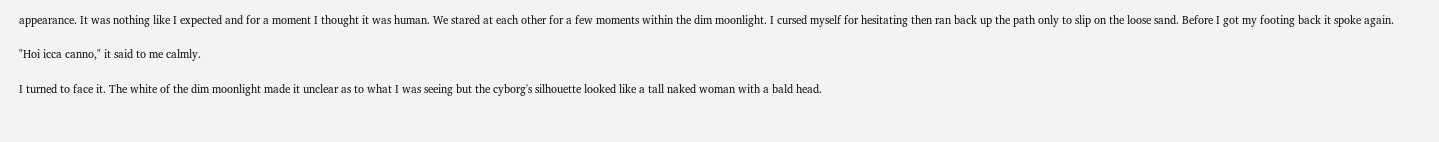appearance. It was nothing like I expected and for a moment I thought it was human. We stared at each other for a few moments within the dim moonlight. I cursed myself for hesitating then ran back up the path only to slip on the loose sand. Before I got my footing back it spoke again.

"Hoi icca canno," it said to me calmly.

I turned to face it. The white of the dim moonlight made it unclear as to what I was seeing but the cyborg's silhouette looked like a tall naked woman with a bald head.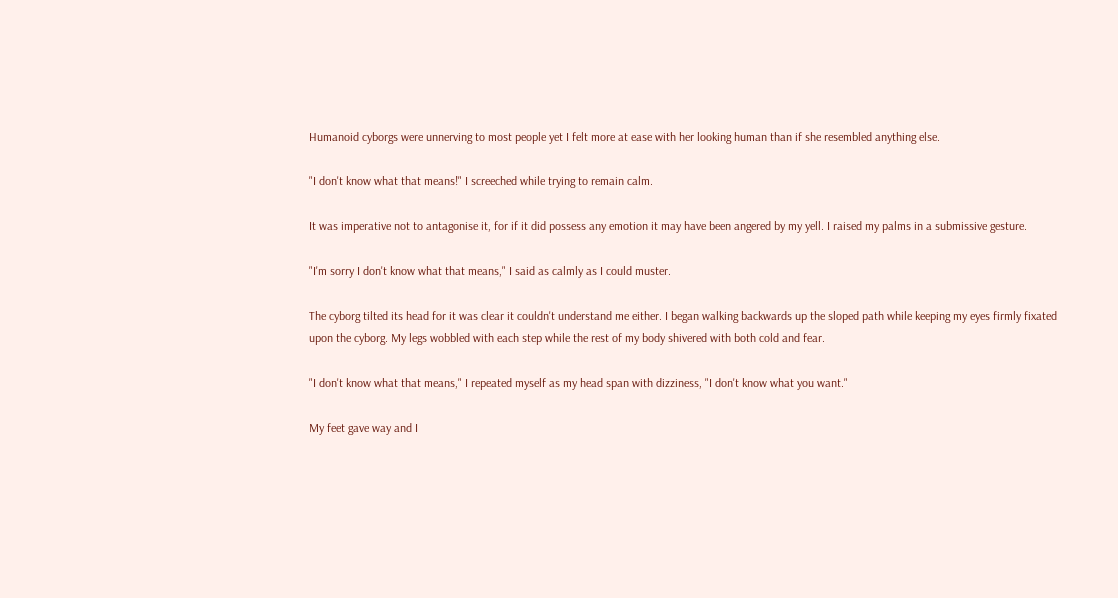Humanoid cyborgs were unnerving to most people yet I felt more at ease with her looking human than if she resembled anything else.

"I don't know what that means!" I screeched while trying to remain calm.

It was imperative not to antagonise it, for if it did possess any emotion it may have been angered by my yell. I raised my palms in a submissive gesture.

"I'm sorry I don't know what that means," I said as calmly as I could muster.

The cyborg tilted its head for it was clear it couldn't understand me either. I began walking backwards up the sloped path while keeping my eyes firmly fixated upon the cyborg. My legs wobbled with each step while the rest of my body shivered with both cold and fear.

"I don't know what that means," I repeated myself as my head span with dizziness, "I don't know what you want."

My feet gave way and I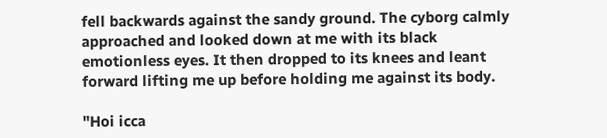fell backwards against the sandy ground. The cyborg calmly approached and looked down at me with its black emotionless eyes. It then dropped to its knees and leant forward lifting me up before holding me against its body.

"Hoi icca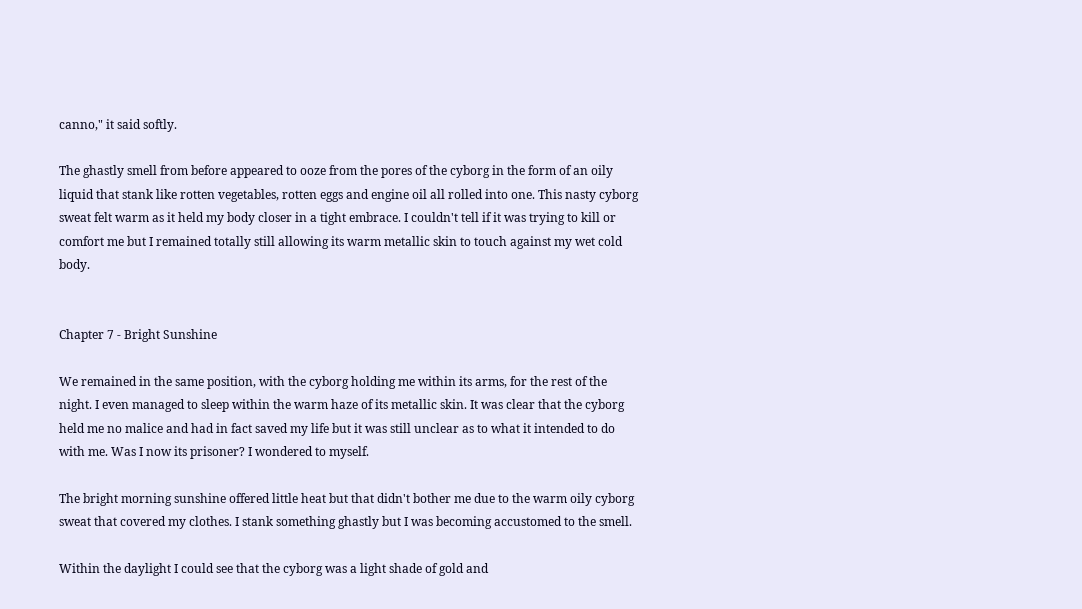canno," it said softly.

The ghastly smell from before appeared to ooze from the pores of the cyborg in the form of an oily liquid that stank like rotten vegetables, rotten eggs and engine oil all rolled into one. This nasty cyborg sweat felt warm as it held my body closer in a tight embrace. I couldn't tell if it was trying to kill or comfort me but I remained totally still allowing its warm metallic skin to touch against my wet cold body.


Chapter 7 - Bright Sunshine

We remained in the same position, with the cyborg holding me within its arms, for the rest of the night. I even managed to sleep within the warm haze of its metallic skin. It was clear that the cyborg held me no malice and had in fact saved my life but it was still unclear as to what it intended to do with me. Was I now its prisoner? I wondered to myself.

The bright morning sunshine offered little heat but that didn't bother me due to the warm oily cyborg sweat that covered my clothes. I stank something ghastly but I was becoming accustomed to the smell.

Within the daylight I could see that the cyborg was a light shade of gold and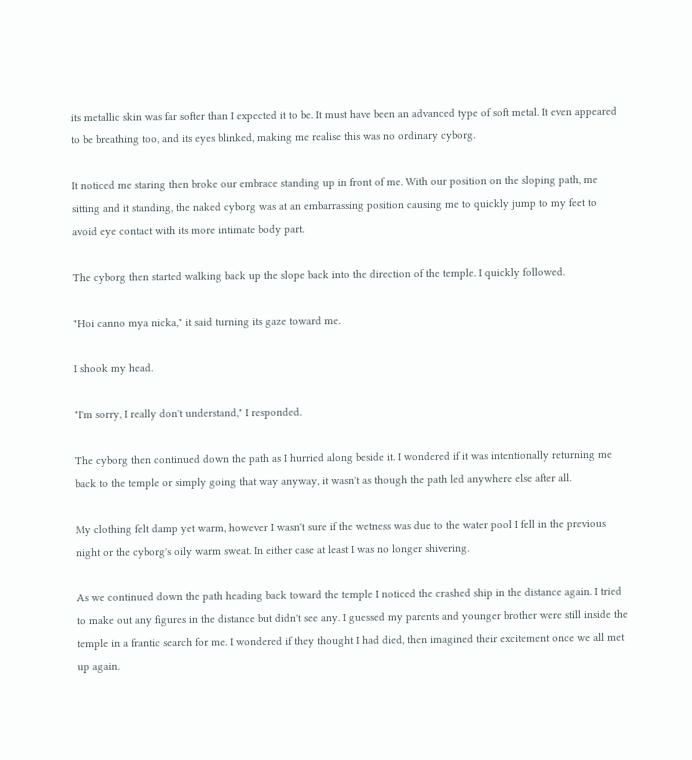its metallic skin was far softer than I expected it to be. It must have been an advanced type of soft metal. It even appeared to be breathing too, and its eyes blinked, making me realise this was no ordinary cyborg.

It noticed me staring then broke our embrace standing up in front of me. With our position on the sloping path, me sitting and it standing, the naked cyborg was at an embarrassing position causing me to quickly jump to my feet to avoid eye contact with its more intimate body part.

The cyborg then started walking back up the slope back into the direction of the temple. I quickly followed.

"Hoi canno mya nicka," it said turning its gaze toward me.

I shook my head.

"I'm sorry, I really don't understand," I responded.

The cyborg then continued down the path as I hurried along beside it. I wondered if it was intentionally returning me back to the temple or simply going that way anyway, it wasn't as though the path led anywhere else after all.

My clothing felt damp yet warm, however I wasn't sure if the wetness was due to the water pool I fell in the previous night or the cyborg's oily warm sweat. In either case at least I was no longer shivering.

As we continued down the path heading back toward the temple I noticed the crashed ship in the distance again. I tried to make out any figures in the distance but didn't see any. I guessed my parents and younger brother were still inside the temple in a frantic search for me. I wondered if they thought I had died, then imagined their excitement once we all met up again.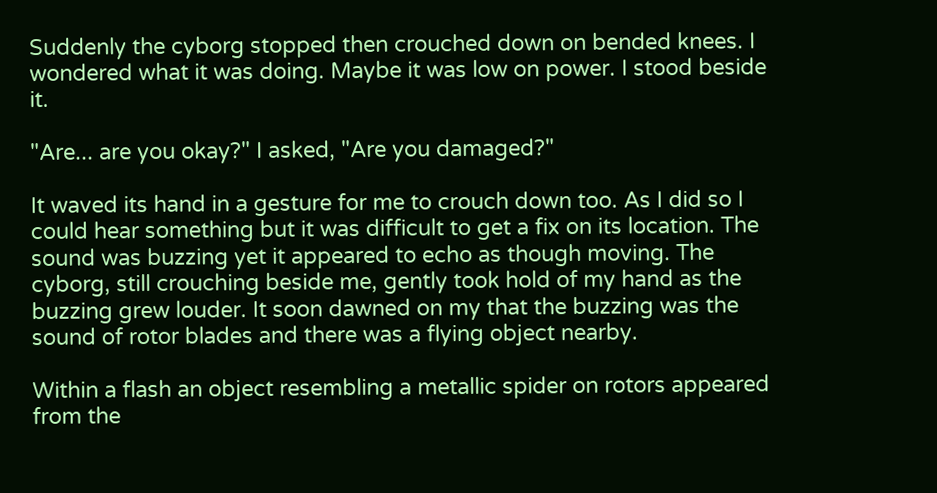Suddenly the cyborg stopped then crouched down on bended knees. I wondered what it was doing. Maybe it was low on power. I stood beside it.

"Are... are you okay?" I asked, "Are you damaged?"

It waved its hand in a gesture for me to crouch down too. As I did so I could hear something but it was difficult to get a fix on its location. The sound was buzzing yet it appeared to echo as though moving. The cyborg, still crouching beside me, gently took hold of my hand as the buzzing grew louder. It soon dawned on my that the buzzing was the sound of rotor blades and there was a flying object nearby.

Within a flash an object resembling a metallic spider on rotors appeared from the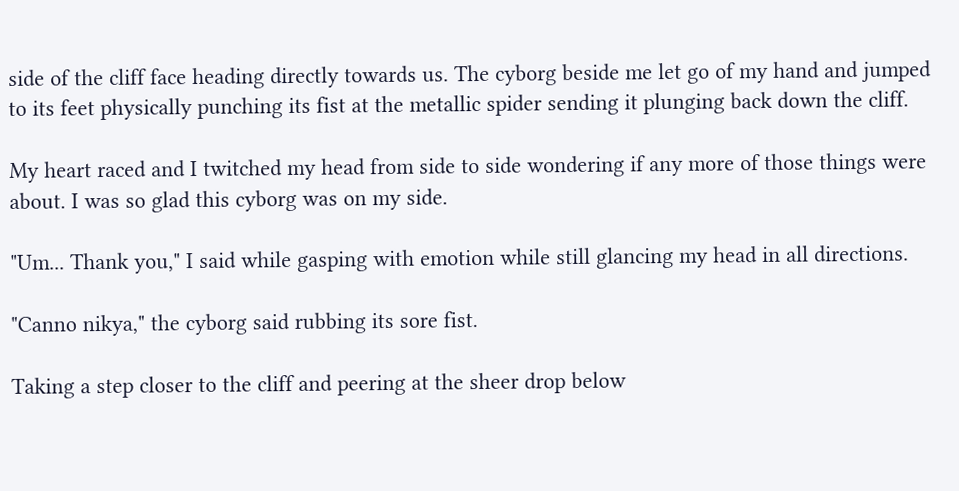side of the cliff face heading directly towards us. The cyborg beside me let go of my hand and jumped to its feet physically punching its fist at the metallic spider sending it plunging back down the cliff.

My heart raced and I twitched my head from side to side wondering if any more of those things were about. I was so glad this cyborg was on my side.

"Um... Thank you," I said while gasping with emotion while still glancing my head in all directions.

"Canno nikya," the cyborg said rubbing its sore fist.

Taking a step closer to the cliff and peering at the sheer drop below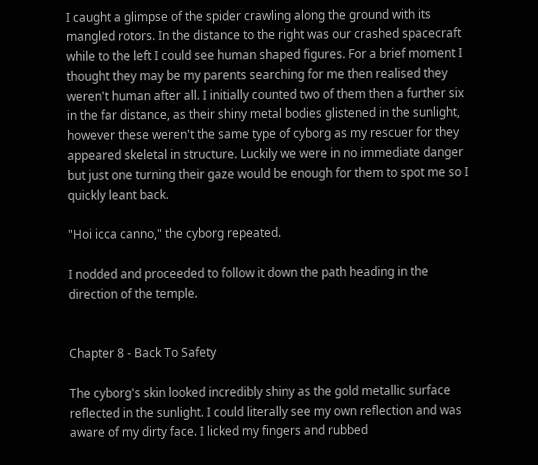I caught a glimpse of the spider crawling along the ground with its mangled rotors. In the distance to the right was our crashed spacecraft while to the left I could see human shaped figures. For a brief moment I thought they may be my parents searching for me then realised they weren't human after all. I initially counted two of them then a further six in the far distance, as their shiny metal bodies glistened in the sunlight, however these weren't the same type of cyborg as my rescuer for they appeared skeletal in structure. Luckily we were in no immediate danger but just one turning their gaze would be enough for them to spot me so I quickly leant back.

"Hoi icca canno," the cyborg repeated.

I nodded and proceeded to follow it down the path heading in the direction of the temple.


Chapter 8 - Back To Safety

The cyborg's skin looked incredibly shiny as the gold metallic surface reflected in the sunlight. I could literally see my own reflection and was aware of my dirty face. I licked my fingers and rubbed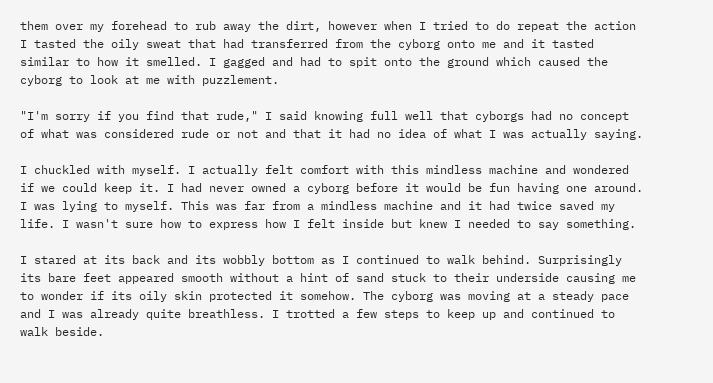them over my forehead to rub away the dirt, however when I tried to do repeat the action I tasted the oily sweat that had transferred from the cyborg onto me and it tasted similar to how it smelled. I gagged and had to spit onto the ground which caused the cyborg to look at me with puzzlement.

"I'm sorry if you find that rude," I said knowing full well that cyborgs had no concept of what was considered rude or not and that it had no idea of what I was actually saying.

I chuckled with myself. I actually felt comfort with this mindless machine and wondered if we could keep it. I had never owned a cyborg before it would be fun having one around. I was lying to myself. This was far from a mindless machine and it had twice saved my life. I wasn't sure how to express how I felt inside but knew I needed to say something.

I stared at its back and its wobbly bottom as I continued to walk behind. Surprisingly its bare feet appeared smooth without a hint of sand stuck to their underside causing me to wonder if its oily skin protected it somehow. The cyborg was moving at a steady pace and I was already quite breathless. I trotted a few steps to keep up and continued to walk beside.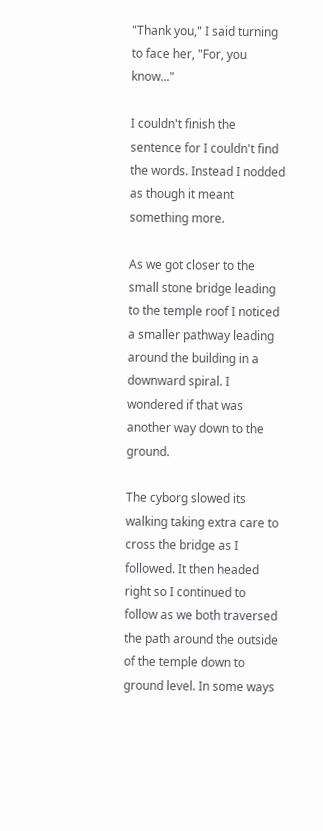"Thank you," I said turning to face her, "For, you know..."

I couldn't finish the sentence for I couldn't find the words. Instead I nodded as though it meant something more.

As we got closer to the small stone bridge leading to the temple roof I noticed a smaller pathway leading around the building in a downward spiral. I wondered if that was another way down to the ground.

The cyborg slowed its walking taking extra care to cross the bridge as I followed. It then headed right so I continued to follow as we both traversed the path around the outside of the temple down to ground level. In some ways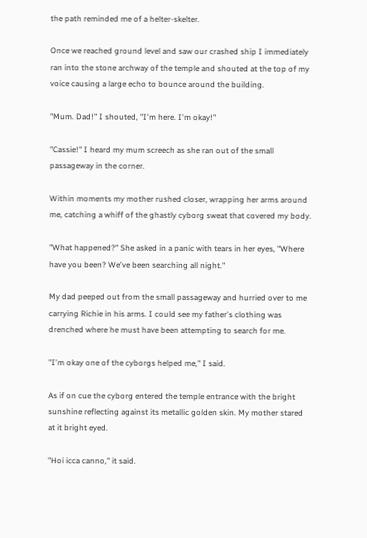the path reminded me of a helter-skelter.

Once we reached ground level and saw our crashed ship I immediately ran into the stone archway of the temple and shouted at the top of my voice causing a large echo to bounce around the building.

"Mum. Dad!" I shouted, "I'm here. I'm okay!"

"Cassie!" I heard my mum screech as she ran out of the small passageway in the corner.

Within moments my mother rushed closer, wrapping her arms around me, catching a whiff of the ghastly cyborg sweat that covered my body.

"What happened?" She asked in a panic with tears in her eyes, "Where have you been? We've been searching all night."

My dad peeped out from the small passageway and hurried over to me carrying Richie in his arms. I could see my father's clothing was drenched where he must have been attempting to search for me.

"I'm okay one of the cyborgs helped me," I said.

As if on cue the cyborg entered the temple entrance with the bright sunshine reflecting against its metallic golden skin. My mother stared at it bright eyed.

"Hoi icca canno," it said.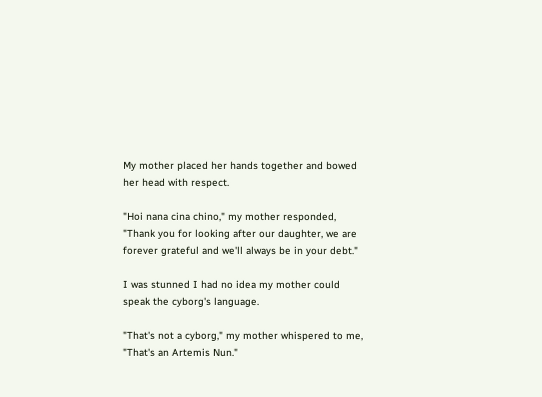My mother placed her hands together and bowed her head with respect.

"Hoi nana cina chino," my mother responded, "Thank you for looking after our daughter, we are forever grateful and we'll always be in your debt."

I was stunned I had no idea my mother could speak the cyborg's language.

"That's not a cyborg," my mother whispered to me, "That's an Artemis Nun."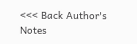<<< Back Author's Notes